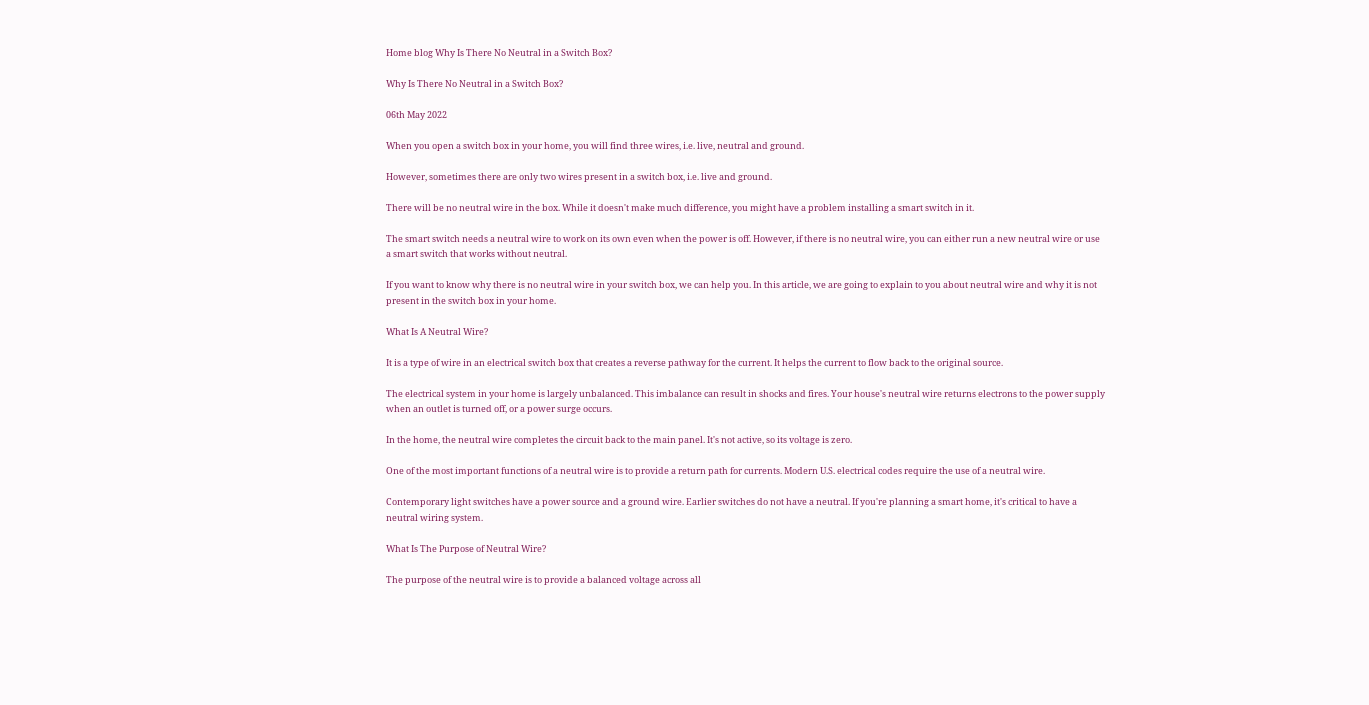Home blog Why Is There No Neutral in a Switch Box?

Why Is There No Neutral in a Switch Box?

06th May 2022

When you open a switch box in your home, you will find three wires, i.e. live, neutral and ground.

However, sometimes there are only two wires present in a switch box, i.e. live and ground.

There will be no neutral wire in the box. While it doesn't make much difference, you might have a problem installing a smart switch in it.

The smart switch needs a neutral wire to work on its own even when the power is off. However, if there is no neutral wire, you can either run a new neutral wire or use a smart switch that works without neutral.

If you want to know why there is no neutral wire in your switch box, we can help you. In this article, we are going to explain to you about neutral wire and why it is not present in the switch box in your home.

What Is A Neutral Wire?

It is a type of wire in an electrical switch box that creates a reverse pathway for the current. It helps the current to flow back to the original source.

The electrical system in your home is largely unbalanced. This imbalance can result in shocks and fires. Your house's neutral wire returns electrons to the power supply when an outlet is turned off, or a power surge occurs.

In the home, the neutral wire completes the circuit back to the main panel. It's not active, so its voltage is zero.

One of the most important functions of a neutral wire is to provide a return path for currents. Modern U.S. electrical codes require the use of a neutral wire.

Contemporary light switches have a power source and a ground wire. Earlier switches do not have a neutral. If you're planning a smart home, it's critical to have a neutral wiring system.

What Is The Purpose of Neutral Wire?

The purpose of the neutral wire is to provide a balanced voltage across all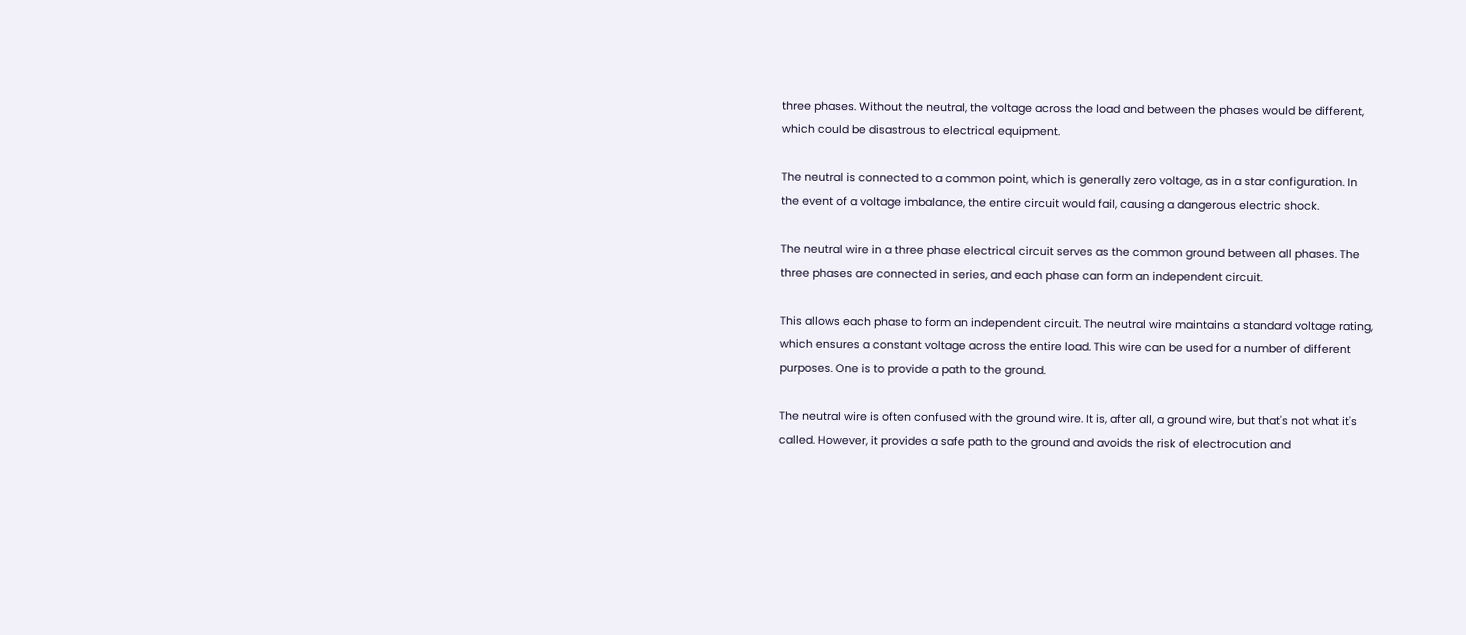three phases. Without the neutral, the voltage across the load and between the phases would be different, which could be disastrous to electrical equipment.

The neutral is connected to a common point, which is generally zero voltage, as in a star configuration. In the event of a voltage imbalance, the entire circuit would fail, causing a dangerous electric shock.

The neutral wire in a three phase electrical circuit serves as the common ground between all phases. The three phases are connected in series, and each phase can form an independent circuit.

This allows each phase to form an independent circuit. The neutral wire maintains a standard voltage rating, which ensures a constant voltage across the entire load. This wire can be used for a number of different purposes. One is to provide a path to the ground.

The neutral wire is often confused with the ground wire. It is, after all, a ground wire, but that's not what it's called. However, it provides a safe path to the ground and avoids the risk of electrocution and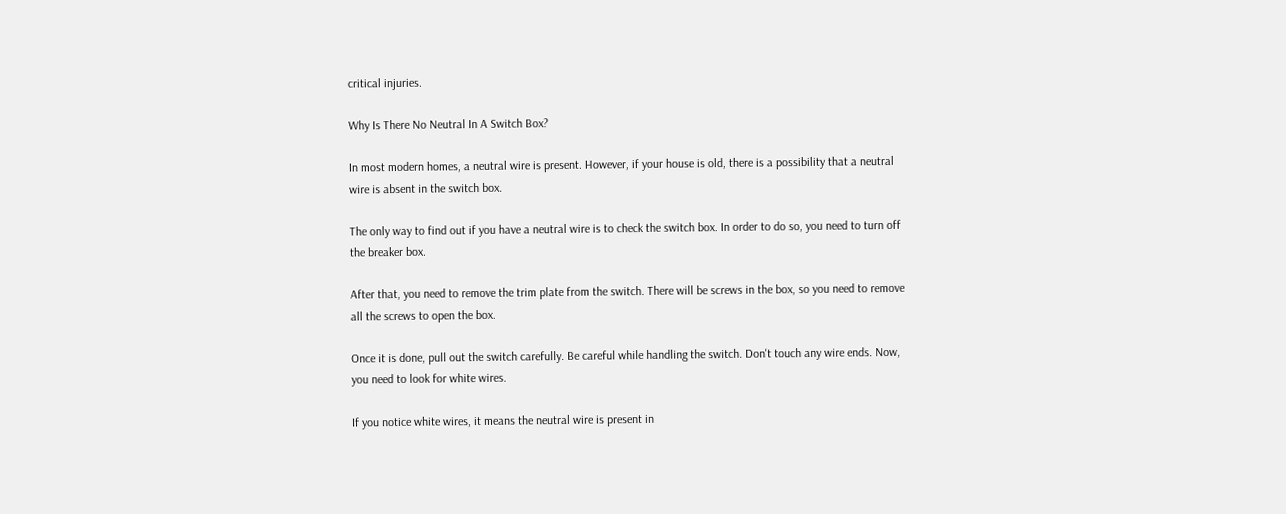critical injuries.

Why Is There No Neutral In A Switch Box?

In most modern homes, a neutral wire is present. However, if your house is old, there is a possibility that a neutral wire is absent in the switch box.

The only way to find out if you have a neutral wire is to check the switch box. In order to do so, you need to turn off the breaker box.

After that, you need to remove the trim plate from the switch. There will be screws in the box, so you need to remove all the screws to open the box.

Once it is done, pull out the switch carefully. Be careful while handling the switch. Don't touch any wire ends. Now, you need to look for white wires.

If you notice white wires, it means the neutral wire is present in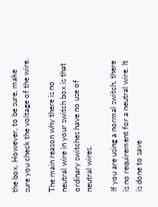the box. However, to be sure, make sure you check the voltage of the wire.

The main reason why there is no neutral wire in your switch box is that ordinary switches have no use of neutral wires.

If you are using a normal switch, there is no requirement for a neutral wire. It is done to save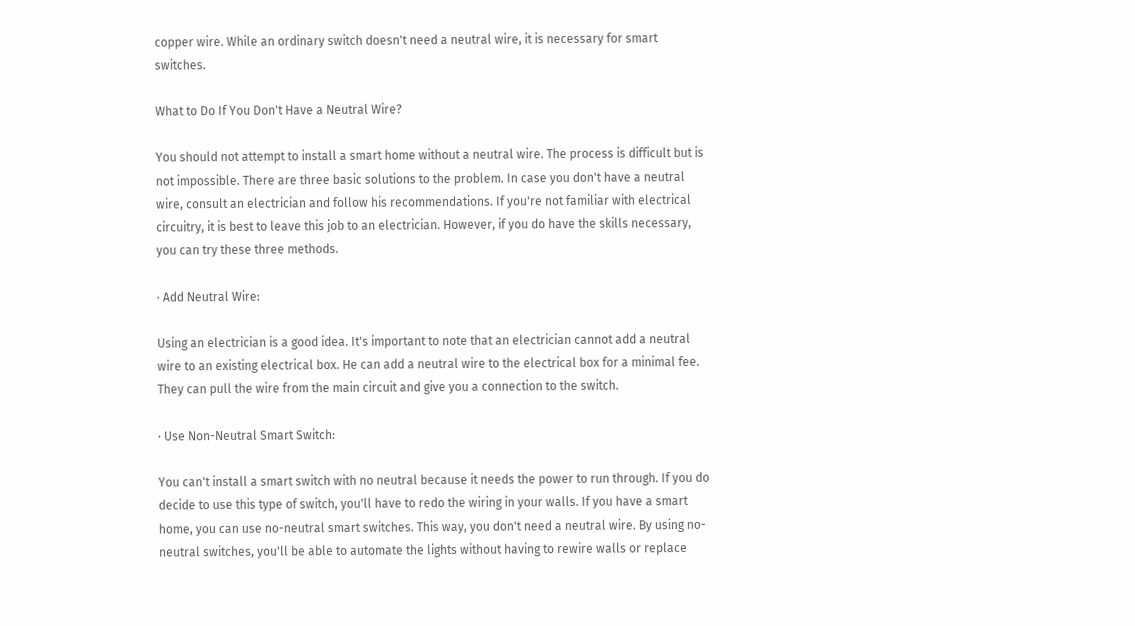copper wire. While an ordinary switch doesn't need a neutral wire, it is necessary for smart switches.

What to Do If You Don't Have a Neutral Wire?

You should not attempt to install a smart home without a neutral wire. The process is difficult but is not impossible. There are three basic solutions to the problem. In case you don't have a neutral wire, consult an electrician and follow his recommendations. If you're not familiar with electrical circuitry, it is best to leave this job to an electrician. However, if you do have the skills necessary, you can try these three methods.

· Add Neutral Wire:

Using an electrician is a good idea. It's important to note that an electrician cannot add a neutral wire to an existing electrical box. He can add a neutral wire to the electrical box for a minimal fee. They can pull the wire from the main circuit and give you a connection to the switch.

· Use Non-Neutral Smart Switch:

You can't install a smart switch with no neutral because it needs the power to run through. If you do decide to use this type of switch, you'll have to redo the wiring in your walls. If you have a smart home, you can use no-neutral smart switches. This way, you don't need a neutral wire. By using no-neutral switches, you'll be able to automate the lights without having to rewire walls or replace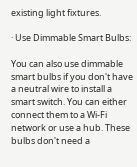existing light fixtures.

· Use Dimmable Smart Bulbs:

You can also use dimmable smart bulbs if you don't have a neutral wire to install a smart switch. You can either connect them to a Wi-Fi network or use a hub. These bulbs don't need a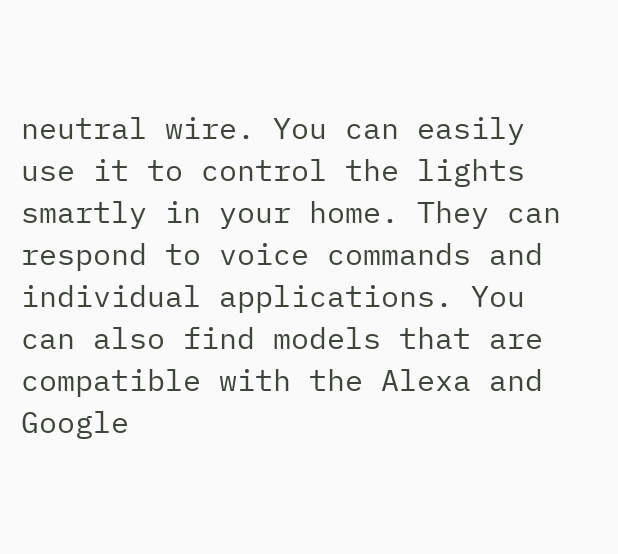neutral wire. You can easily use it to control the lights smartly in your home. They can respond to voice commands and individual applications. You can also find models that are compatible with the Alexa and Google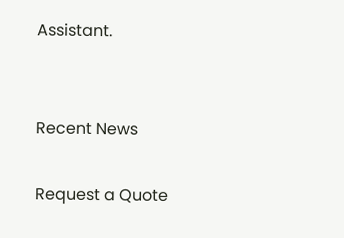Assistant.


Recent News

Request a Quote